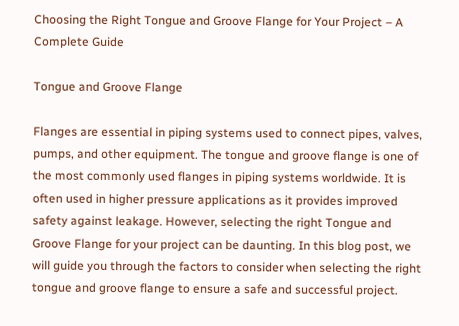Choosing the Right Tongue and Groove Flange for Your Project – A Complete Guide

Tongue and Groove Flange

Flanges are essential in piping systems used to connect pipes, valves, pumps, and other equipment. The tongue and groove flange is one of the most commonly used flanges in piping systems worldwide. It is often used in higher pressure applications as it provides improved safety against leakage. However, selecting the right Tongue and Groove Flange for your project can be daunting. In this blog post, we will guide you through the factors to consider when selecting the right tongue and groove flange to ensure a safe and successful project.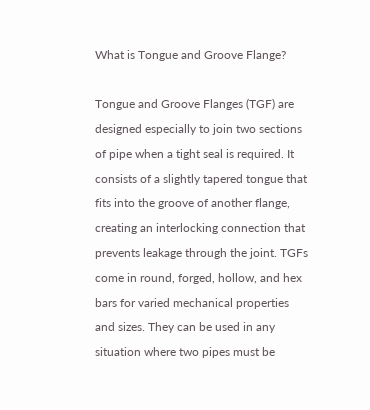What is Tongue and Groove Flange?

Tongue and Groove Flanges (TGF) are designed especially to join two sections of pipe when a tight seal is required. It consists of a slightly tapered tongue that fits into the groove of another flange, creating an interlocking connection that prevents leakage through the joint. TGFs come in round, forged, hollow, and hex bars for varied mechanical properties and sizes. They can be used in any situation where two pipes must be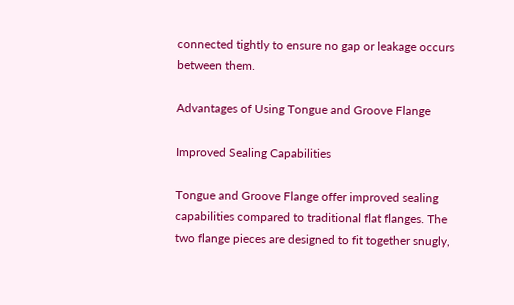connected tightly to ensure no gap or leakage occurs between them.

Advantages of Using Tongue and Groove Flange

Improved Sealing Capabilities

Tongue and Groove Flange offer improved sealing capabilities compared to traditional flat flanges. The two flange pieces are designed to fit together snugly,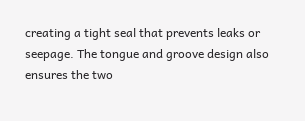creating a tight seal that prevents leaks or seepage. The tongue and groove design also ensures the two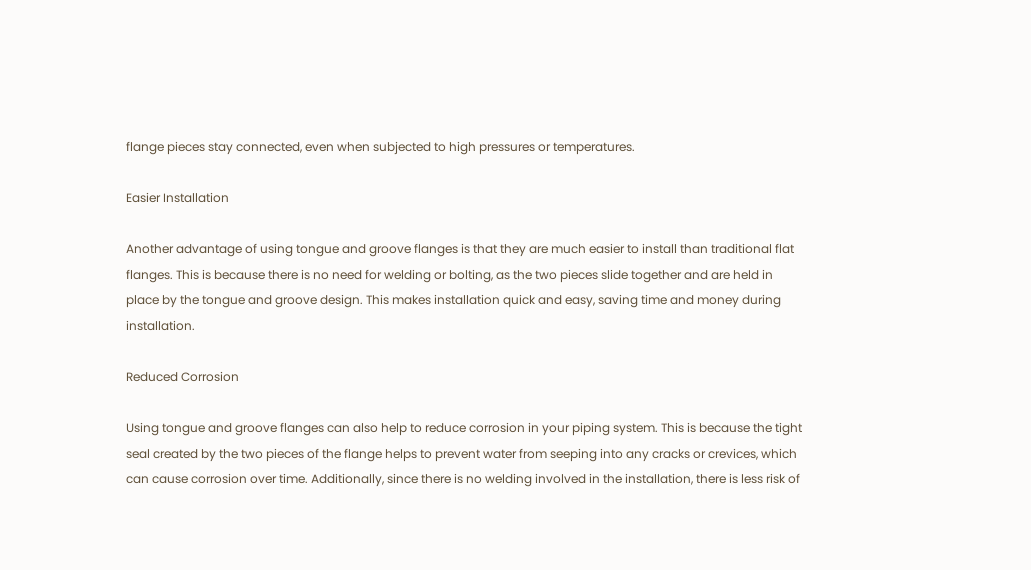flange pieces stay connected, even when subjected to high pressures or temperatures.

Easier Installation

Another advantage of using tongue and groove flanges is that they are much easier to install than traditional flat flanges. This is because there is no need for welding or bolting, as the two pieces slide together and are held in place by the tongue and groove design. This makes installation quick and easy, saving time and money during installation.

Reduced Corrosion

Using tongue and groove flanges can also help to reduce corrosion in your piping system. This is because the tight seal created by the two pieces of the flange helps to prevent water from seeping into any cracks or crevices, which can cause corrosion over time. Additionally, since there is no welding involved in the installation, there is less risk of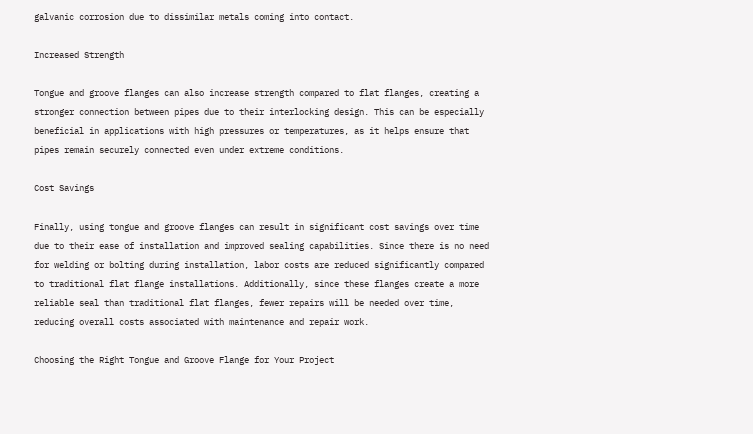galvanic corrosion due to dissimilar metals coming into contact.

Increased Strength

Tongue and groove flanges can also increase strength compared to flat flanges, creating a stronger connection between pipes due to their interlocking design. This can be especially beneficial in applications with high pressures or temperatures, as it helps ensure that pipes remain securely connected even under extreme conditions.

Cost Savings

Finally, using tongue and groove flanges can result in significant cost savings over time due to their ease of installation and improved sealing capabilities. Since there is no need for welding or bolting during installation, labor costs are reduced significantly compared to traditional flat flange installations. Additionally, since these flanges create a more reliable seal than traditional flat flanges, fewer repairs will be needed over time, reducing overall costs associated with maintenance and repair work.

Choosing the Right Tongue and Groove Flange for Your Project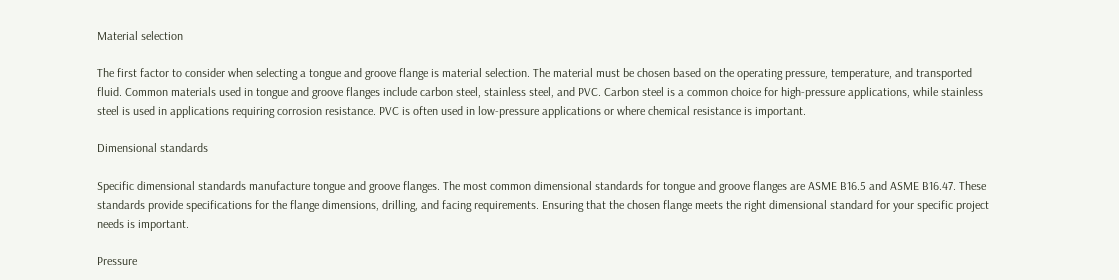Material selection

The first factor to consider when selecting a tongue and groove flange is material selection. The material must be chosen based on the operating pressure, temperature, and transported fluid. Common materials used in tongue and groove flanges include carbon steel, stainless steel, and PVC. Carbon steel is a common choice for high-pressure applications, while stainless steel is used in applications requiring corrosion resistance. PVC is often used in low-pressure applications or where chemical resistance is important.

Dimensional standards

Specific dimensional standards manufacture tongue and groove flanges. The most common dimensional standards for tongue and groove flanges are ASME B16.5 and ASME B16.47. These standards provide specifications for the flange dimensions, drilling, and facing requirements. Ensuring that the chosen flange meets the right dimensional standard for your specific project needs is important.

Pressure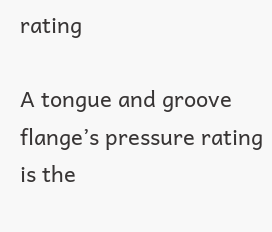rating

A tongue and groove flange’s pressure rating is the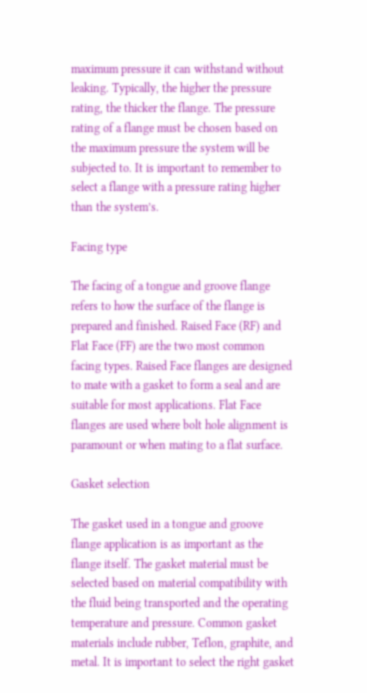maximum pressure it can withstand without leaking. Typically, the higher the pressure rating, the thicker the flange. The pressure rating of a flange must be chosen based on the maximum pressure the system will be subjected to. It is important to remember to select a flange with a pressure rating higher than the system’s.

Facing type

The facing of a tongue and groove flange refers to how the surface of the flange is prepared and finished. Raised Face (RF) and Flat Face (FF) are the two most common facing types. Raised Face flanges are designed to mate with a gasket to form a seal and are suitable for most applications. Flat Face flanges are used where bolt hole alignment is paramount or when mating to a flat surface.

Gasket selection

The gasket used in a tongue and groove flange application is as important as the flange itself. The gasket material must be selected based on material compatibility with the fluid being transported and the operating temperature and pressure. Common gasket materials include rubber, Teflon, graphite, and metal. It is important to select the right gasket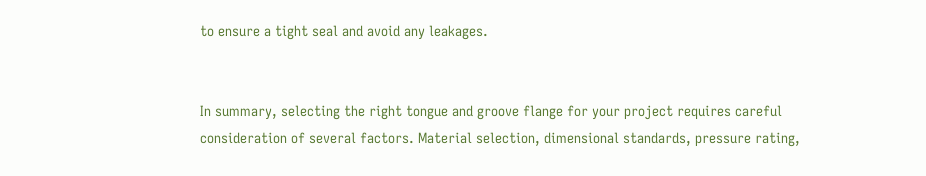to ensure a tight seal and avoid any leakages.


In summary, selecting the right tongue and groove flange for your project requires careful consideration of several factors. Material selection, dimensional standards, pressure rating,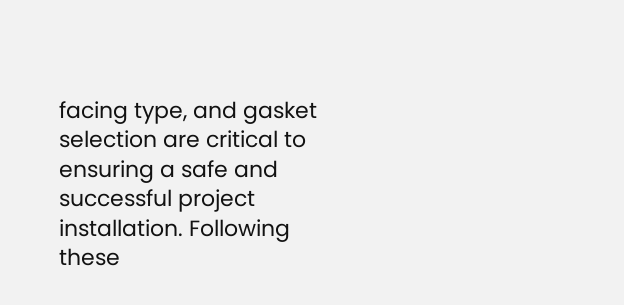facing type, and gasket selection are critical to ensuring a safe and successful project installation. Following these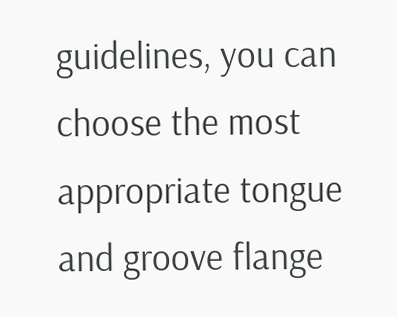guidelines, you can choose the most appropriate tongue and groove flange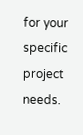for your specific project needs.